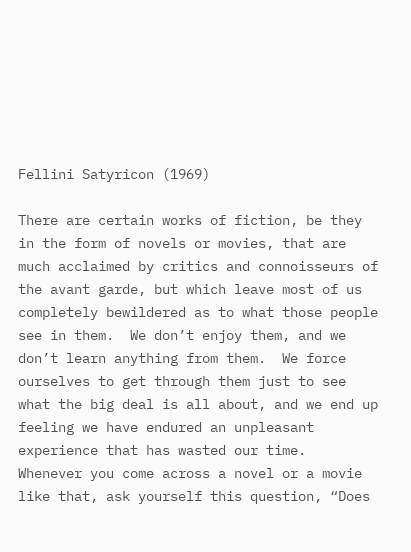Fellini Satyricon (1969)

There are certain works of fiction, be they in the form of novels or movies, that are much acclaimed by critics and connoisseurs of the avant garde, but which leave most of us completely bewildered as to what those people see in them.  We don’t enjoy them, and we don’t learn anything from them.  We force ourselves to get through them just to see what the big deal is all about, and we end up feeling we have endured an unpleasant experience that has wasted our time.  Whenever you come across a novel or a movie like that, ask yourself this question, “Does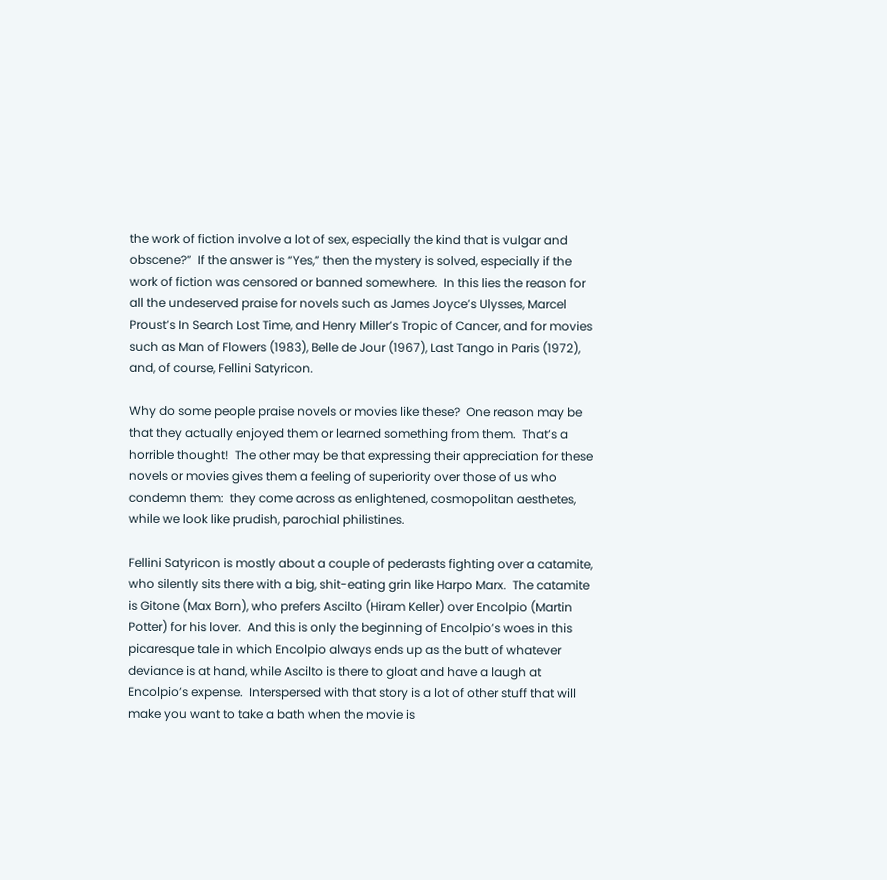the work of fiction involve a lot of sex, especially the kind that is vulgar and obscene?”  If the answer is “Yes,” then the mystery is solved, especially if the work of fiction was censored or banned somewhere.  In this lies the reason for all the undeserved praise for novels such as James Joyce’s Ulysses, Marcel Proust’s In Search Lost Time, and Henry Miller’s Tropic of Cancer, and for movies such as Man of Flowers (1983), Belle de Jour (1967), Last Tango in Paris (1972), and, of course, Fellini Satyricon.

Why do some people praise novels or movies like these?  One reason may be that they actually enjoyed them or learned something from them.  That’s a horrible thought!  The other may be that expressing their appreciation for these novels or movies gives them a feeling of superiority over those of us who condemn them:  they come across as enlightened, cosmopolitan aesthetes, while we look like prudish, parochial philistines.

Fellini Satyricon is mostly about a couple of pederasts fighting over a catamite, who silently sits there with a big, shit-eating grin like Harpo Marx.  The catamite is Gitone (Max Born), who prefers Ascilto (Hiram Keller) over Encolpio (Martin Potter) for his lover.  And this is only the beginning of Encolpio’s woes in this picaresque tale in which Encolpio always ends up as the butt of whatever deviance is at hand, while Ascilto is there to gloat and have a laugh at Encolpio’s expense.  Interspersed with that story is a lot of other stuff that will make you want to take a bath when the movie is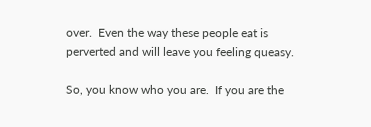over.  Even the way these people eat is perverted and will leave you feeling queasy.

So, you know who you are.  If you are the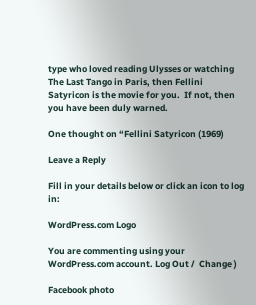type who loved reading Ulysses or watching The Last Tango in Paris, then Fellini Satyricon is the movie for you.  If not, then you have been duly warned.

One thought on “Fellini Satyricon (1969)

Leave a Reply

Fill in your details below or click an icon to log in:

WordPress.com Logo

You are commenting using your WordPress.com account. Log Out /  Change )

Facebook photo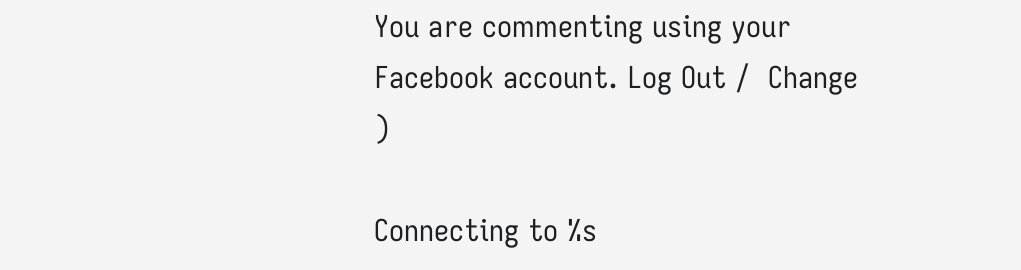You are commenting using your Facebook account. Log Out /  Change )

Connecting to %s